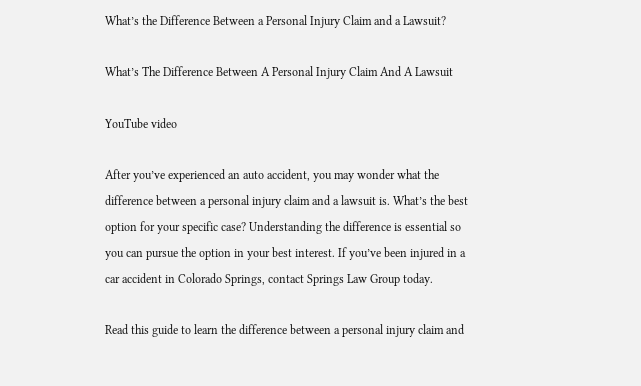What’s the Difference Between a Personal Injury Claim and a Lawsuit?

What’s The Difference Between A Personal Injury Claim And A Lawsuit

YouTube video

After you’ve experienced an auto accident, you may wonder what the difference between a personal injury claim and a lawsuit is. What’s the best option for your specific case? Understanding the difference is essential so you can pursue the option in your best interest. If you’ve been injured in a car accident in Colorado Springs, contact Springs Law Group today.

Read this guide to learn the difference between a personal injury claim and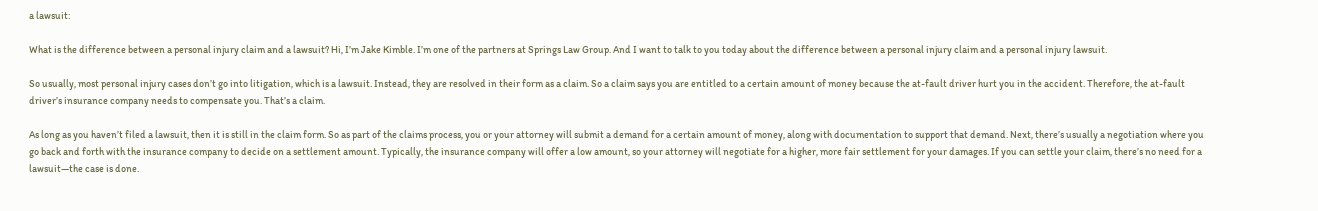a lawsuit:

What is the difference between a personal injury claim and a lawsuit? Hi, I’m Jake Kimble. I’m one of the partners at Springs Law Group. And I want to talk to you today about the difference between a personal injury claim and a personal injury lawsuit.

So usually, most personal injury cases don’t go into litigation, which is a lawsuit. Instead, they are resolved in their form as a claim. So a claim says you are entitled to a certain amount of money because the at-fault driver hurt you in the accident. Therefore, the at-fault driver’s insurance company needs to compensate you. That’s a claim.

As long as you haven’t filed a lawsuit, then it is still in the claim form. So as part of the claims process, you or your attorney will submit a demand for a certain amount of money, along with documentation to support that demand. Next, there’s usually a negotiation where you go back and forth with the insurance company to decide on a settlement amount. Typically, the insurance company will offer a low amount, so your attorney will negotiate for a higher, more fair settlement for your damages. If you can settle your claim, there’s no need for a lawsuit—the case is done.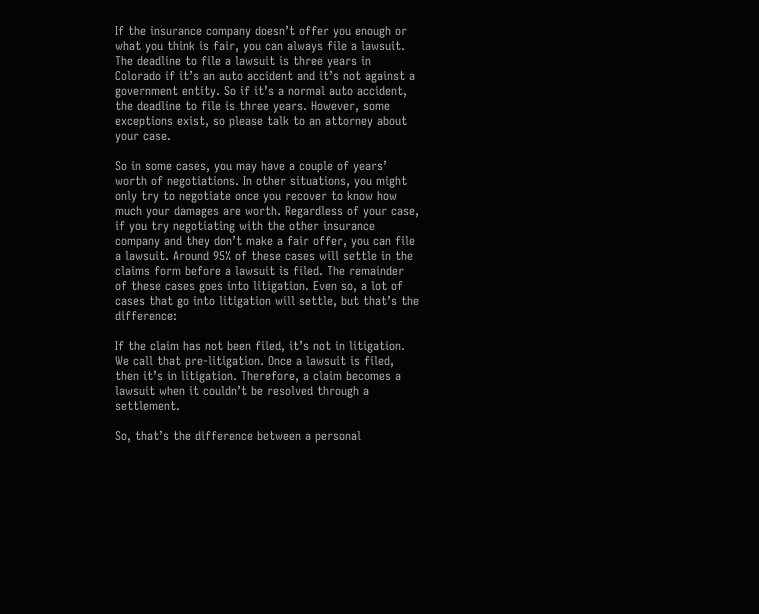If the insurance company doesn’t offer you enough or what you think is fair, you can always file a lawsuit. The deadline to file a lawsuit is three years in Colorado if it’s an auto accident and it’s not against a government entity. So if it’s a normal auto accident, the deadline to file is three years. However, some exceptions exist, so please talk to an attorney about your case.

So in some cases, you may have a couple of years’ worth of negotiations. In other situations, you might only try to negotiate once you recover to know how much your damages are worth. Regardless of your case, if you try negotiating with the other insurance company and they don’t make a fair offer, you can file a lawsuit. Around 95% of these cases will settle in the claims form before a lawsuit is filed. The remainder of these cases goes into litigation. Even so, a lot of cases that go into litigation will settle, but that’s the difference:

If the claim has not been filed, it’s not in litigation. We call that pre-litigation. Once a lawsuit is filed, then it’s in litigation. Therefore, a claim becomes a lawsuit when it couldn’t be resolved through a settlement.

So, that’s the difference between a personal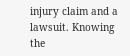injury claim and a lawsuit. Knowing the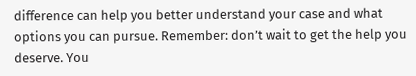difference can help you better understand your case and what options you can pursue. Remember: don’t wait to get the help you deserve. You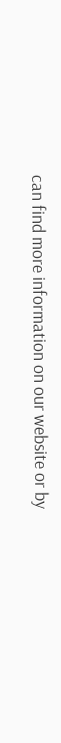can find more information on our website or by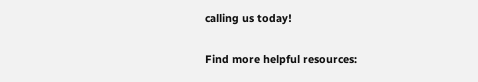calling us today!

Find more helpful resources: